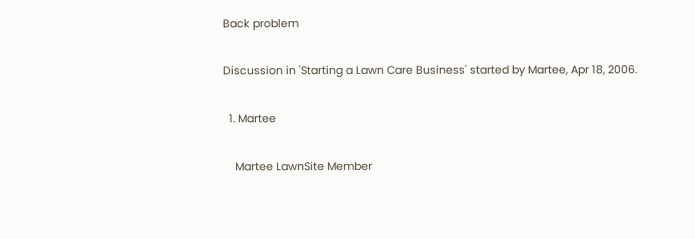Back problem

Discussion in 'Starting a Lawn Care Business' started by Martee, Apr 18, 2006.

  1. Martee

    Martee LawnSite Member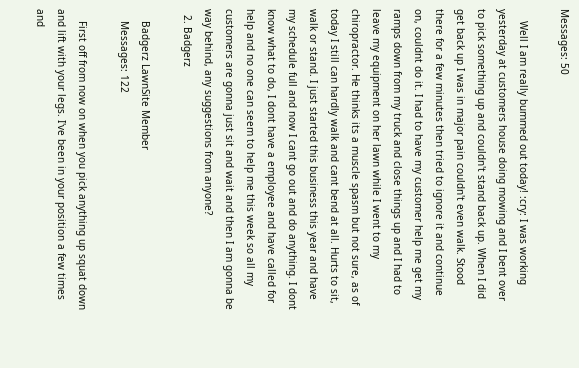Messages: 50

    Well I am really bummed out today! :cry: I was working yesterday at customers house doing mowing and I bent over to pick something up and couldn't stand back up. When I did get back up I was in major pain couldn't even walk. Stood there for a few minutes then tried to ignore it and continue on, couldnt do it. I had to have my customer help me get my ramps down from my truck and close things up and I had to leave my equipment on her lawn while I went to my chiropractor. He thinks its a muscle spasm but not sure, as of today I still can hardly walk and cant bend at all. Hurts to sit, walk or stand. I just started this business this year and have my schedule full and now I cant go out and do anything. I dont know what to do, I dont have a employee and have called for help and no one can seem to help me this week so all my customers are gonna just sit and wait and then I am gonna be way behind, any suggestions from anyone?
  2. Badgerz

    Badgerz LawnSite Member
    Messages: 122

    First off from now on when you pick anything up squat down and lift with your legs. I've been in your position a few times and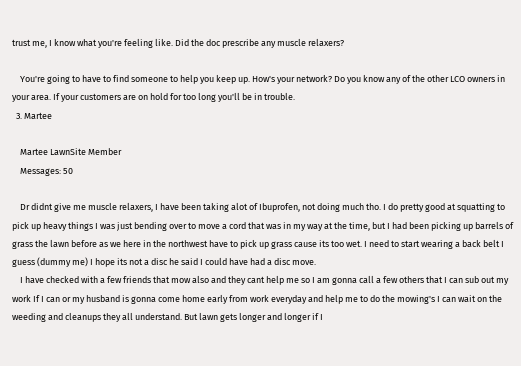trust me, I know what you're feeling like. Did the doc prescribe any muscle relaxers?

    You're going to have to find someone to help you keep up. How's your network? Do you know any of the other LCO owners in your area. If your customers are on hold for too long you'll be in trouble.
  3. Martee

    Martee LawnSite Member
    Messages: 50

    Dr didnt give me muscle relaxers, I have been taking alot of Ibuprofen, not doing much tho. I do pretty good at squatting to pick up heavy things I was just bending over to move a cord that was in my way at the time, but I had been picking up barrels of grass the lawn before as we here in the northwest have to pick up grass cause its too wet. I need to start wearing a back belt I guess (dummy me) I hope its not a disc he said I could have had a disc move.
    I have checked with a few friends that mow also and they cant help me so I am gonna call a few others that I can sub out my work If I can or my husband is gonna come home early from work everyday and help me to do the mowing's I can wait on the weeding and cleanups they all understand. But lawn gets longer and longer if I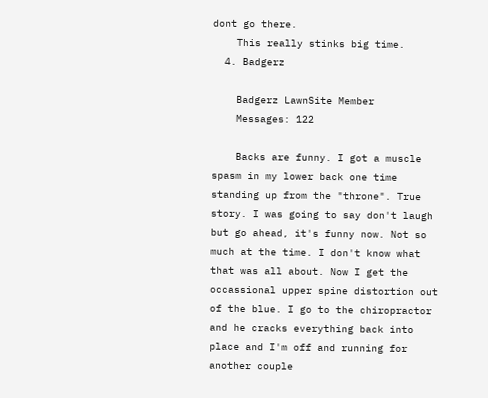dont go there.
    This really stinks big time.
  4. Badgerz

    Badgerz LawnSite Member
    Messages: 122

    Backs are funny. I got a muscle spasm in my lower back one time standing up from the "throne". True story. I was going to say don't laugh but go ahead, it's funny now. Not so much at the time. I don't know what that was all about. Now I get the occassional upper spine distortion out of the blue. I go to the chiropractor and he cracks everything back into place and I'm off and running for another couple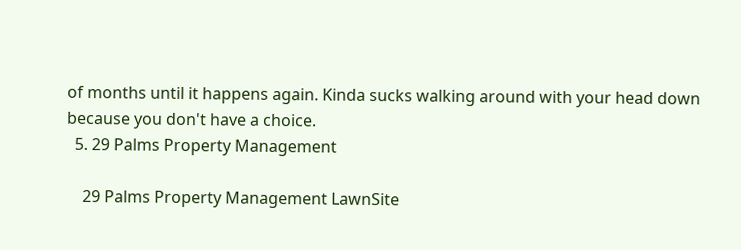of months until it happens again. Kinda sucks walking around with your head down because you don't have a choice.
  5. 29 Palms Property Management

    29 Palms Property Management LawnSite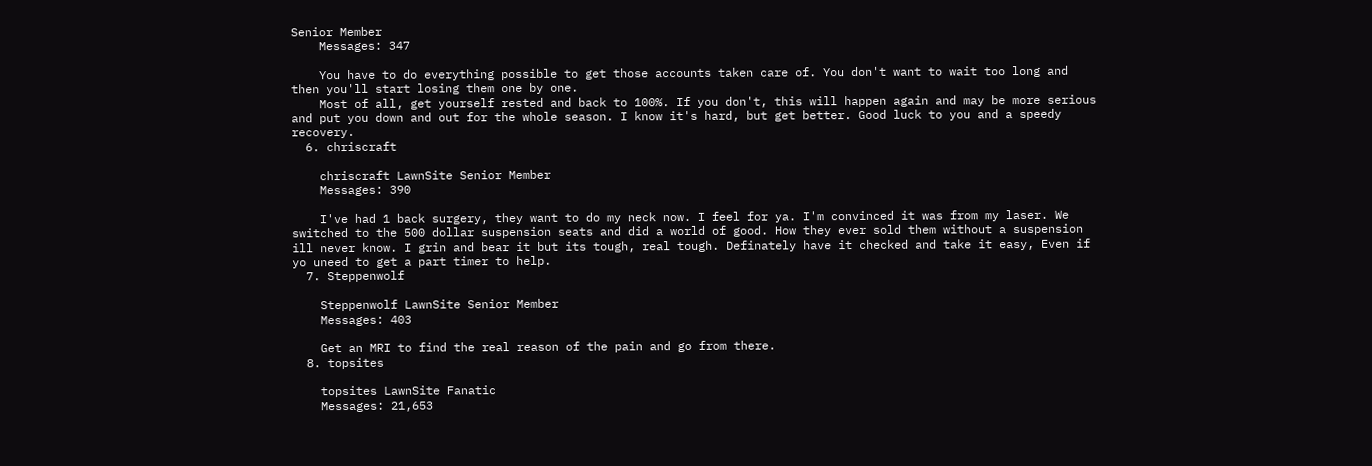Senior Member
    Messages: 347

    You have to do everything possible to get those accounts taken care of. You don't want to wait too long and then you'll start losing them one by one.
    Most of all, get yourself rested and back to 100%. If you don't, this will happen again and may be more serious and put you down and out for the whole season. I know it's hard, but get better. Good luck to you and a speedy recovery.
  6. chriscraft

    chriscraft LawnSite Senior Member
    Messages: 390

    I've had 1 back surgery, they want to do my neck now. I feel for ya. I'm convinced it was from my laser. We switched to the 500 dollar suspension seats and did a world of good. How they ever sold them without a suspension ill never know. I grin and bear it but its tough, real tough. Definately have it checked and take it easy, Even if yo uneed to get a part timer to help.
  7. Steppenwolf

    Steppenwolf LawnSite Senior Member
    Messages: 403

    Get an MRI to find the real reason of the pain and go from there.
  8. topsites

    topsites LawnSite Fanatic
    Messages: 21,653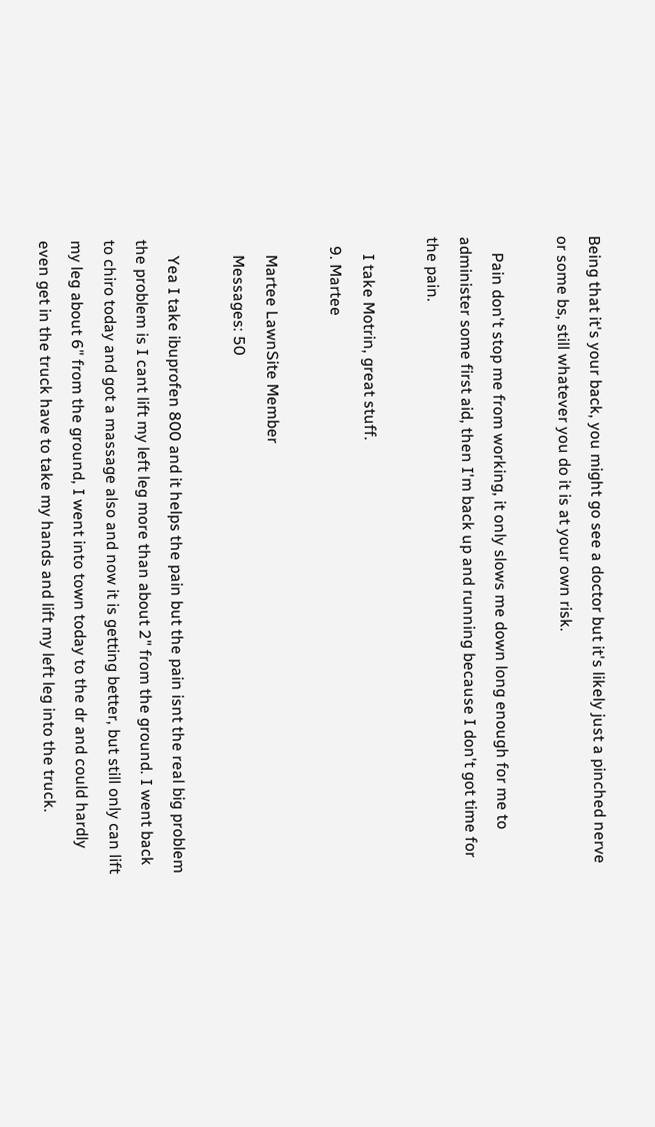Being that it's your back, you might go see a doctor but it's likely just a pinched nerve or some bs, still whatever you do it is at your own risk.

    Pain don't stop me from working, it only slows me down long enough for me to administer some first aid, then I'm back up and running because I don't got time for the pain.

    I take Motrin, great stuff.
  9. Martee

    Martee LawnSite Member
    Messages: 50

    Yea I take ibuprofen 800 and it helps the pain but the pain isnt the real big problem the problem is I cant lift my left leg more than about 2" from the ground. I went back to chiro today and got a massage also and now it is getting better, but still only can lift my leg about 6" from the ground, I went into town today to the dr and could hardly even get in the truck have to take my hands and lift my left leg into the truck.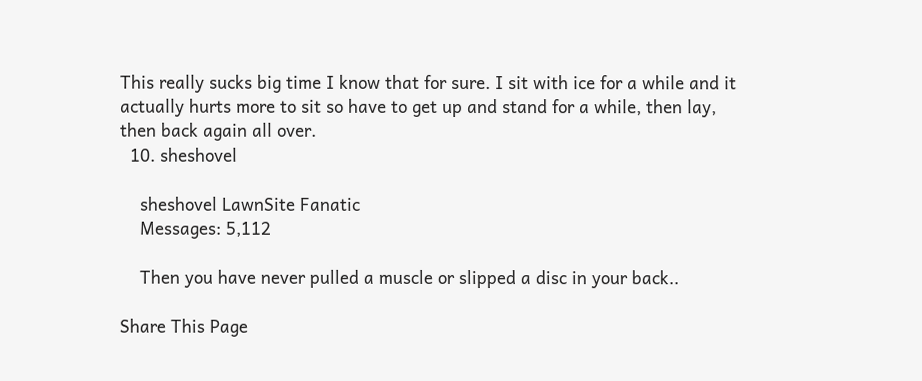This really sucks big time I know that for sure. I sit with ice for a while and it actually hurts more to sit so have to get up and stand for a while, then lay, then back again all over.
  10. sheshovel

    sheshovel LawnSite Fanatic
    Messages: 5,112

    Then you have never pulled a muscle or slipped a disc in your back..

Share This Page